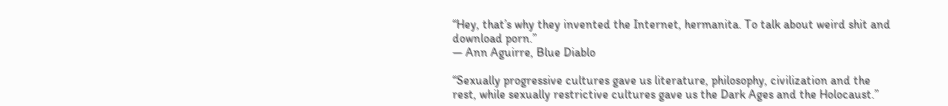“Hey, that’s why they invented the Internet, hermanita. To talk about weird shit and download porn.”
― Ann Aguirre, Blue Diablo

“Sexually progressive cultures gave us literature, philosophy, civilization and the rest, while sexually restrictive cultures gave us the Dark Ages and the Holocaust.”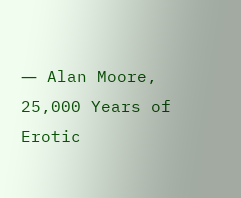― Alan Moore, 25,000 Years of Erotic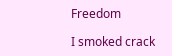Freedom

I smoked crack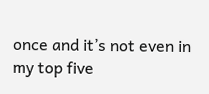once and it’s not even in my top five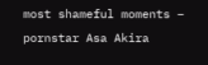most shameful moments – pornstar Asa Akira